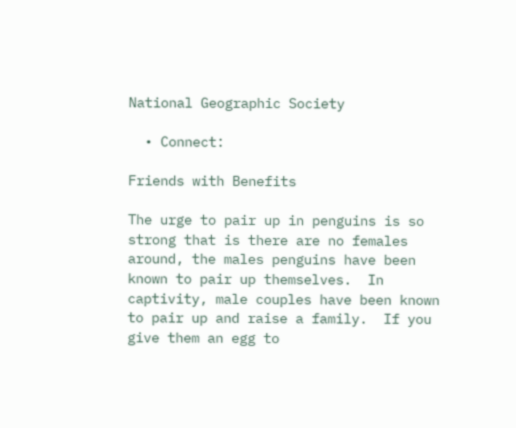National Geographic Society

  • Connect:

Friends with Benefits

The urge to pair up in penguins is so strong that is there are no females around, the males penguins have been known to pair up themselves.  In captivity, male couples have been known to pair up and raise a family.  If you give them an egg to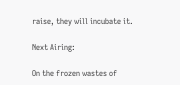raise, they will incubate it.

Next Airing:

On the frozen wastes of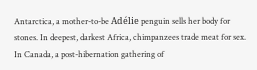Antarctica, a mother-to-be Adélie penguin sells her body for stones. In deepest, darkest Africa, chimpanzees trade meat for sex. In Canada, a post-hibernation gathering of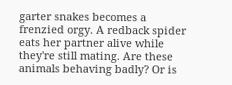garter snakes becomes a frenzied orgy. A redback spider eats her partner alive while they're still mating. Are these animals behaving badly? Or is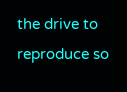the drive to reproduce so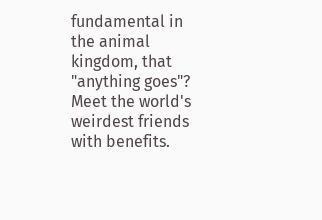fundamental in the animal kingdom, that "anything goes"? Meet the world's weirdest friends with benefits.